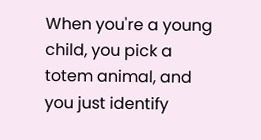When you're a young child, you pick a totem animal, and you just identify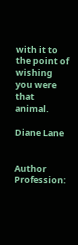with it to the point of wishing you were that animal.

Diane Lane


Author Profession: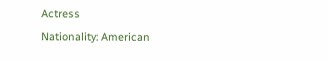Actress
Nationality: American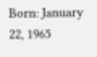Born: January 22, 1965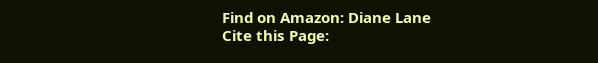Find on Amazon: Diane Lane
Cite this Page: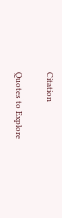Citation

Quotes to Explore